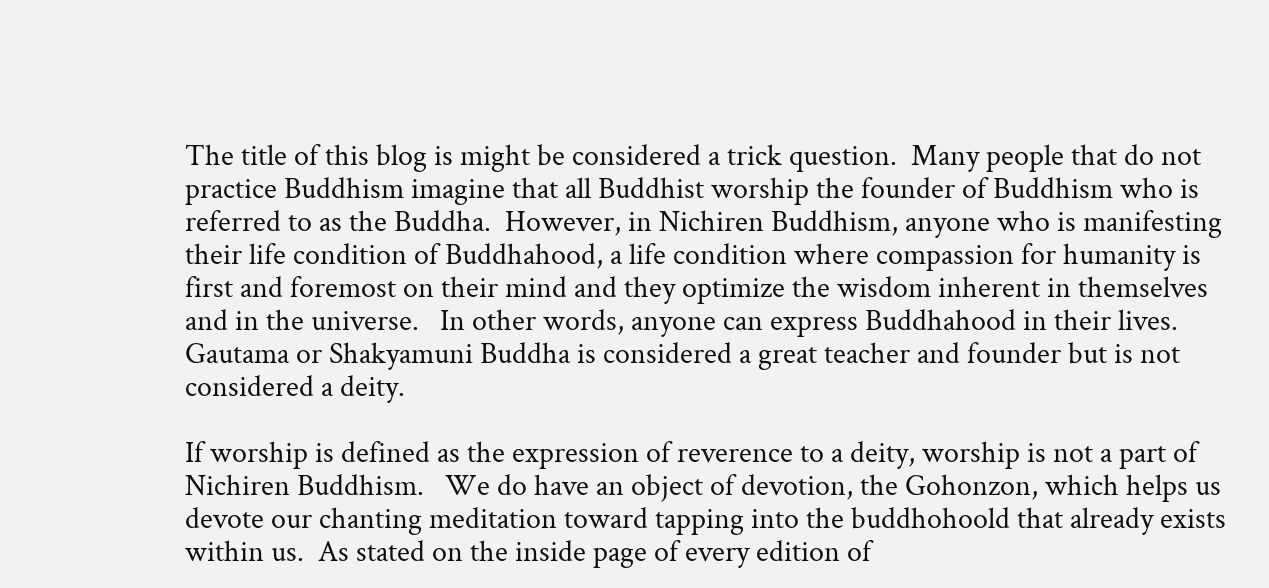The title of this blog is might be considered a trick question.  Many people that do not practice Buddhism imagine that all Buddhist worship the founder of Buddhism who is referred to as the Buddha.  However, in Nichiren Buddhism, anyone who is manifesting their life condition of Buddhahood, a life condition where compassion for humanity is first and foremost on their mind and they optimize the wisdom inherent in themselves and in the universe.   In other words, anyone can express Buddhahood in their lives.   Gautama or Shakyamuni Buddha is considered a great teacher and founder but is not considered a deity.

If worship is defined as the expression of reverence to a deity, worship is not a part of Nichiren Buddhism.   We do have an object of devotion, the Gohonzon, which helps us devote our chanting meditation toward tapping into the buddhohoold that already exists within us.  As stated on the inside page of every edition of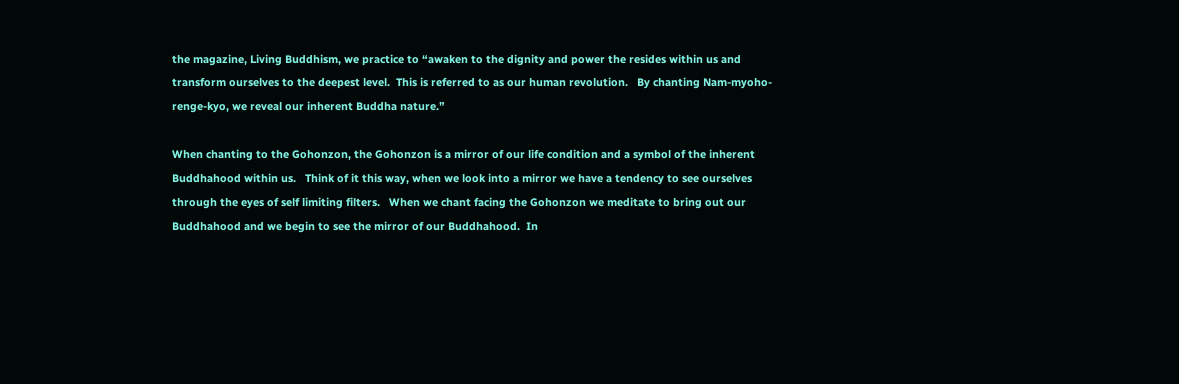the magazine, Living Buddhism, we practice to “awaken to the dignity and power the resides within us and transform ourselves to the deepest level.  This is referred to as our human revolution.   By chanting Nam-myoho-renge-kyo, we reveal our inherent Buddha nature.”

When chanting to the Gohonzon, the Gohonzon is a mirror of our life condition and a symbol of the inherent Buddhahood within us.   Think of it this way, when we look into a mirror we have a tendency to see ourselves through the eyes of self limiting filters.   When we chant facing the Gohonzon we meditate to bring out our Buddhahood and we begin to see the mirror of our Buddhahood.  In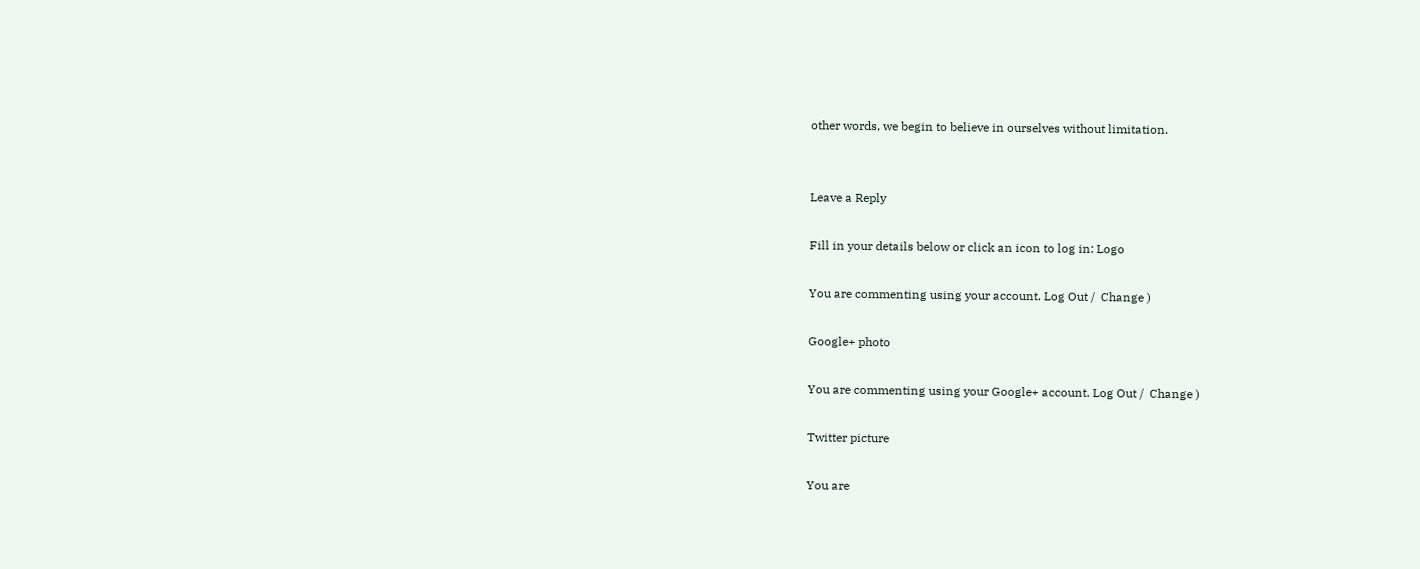other words, we begin to believe in ourselves without limitation.


Leave a Reply

Fill in your details below or click an icon to log in: Logo

You are commenting using your account. Log Out /  Change )

Google+ photo

You are commenting using your Google+ account. Log Out /  Change )

Twitter picture

You are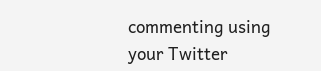commenting using your Twitter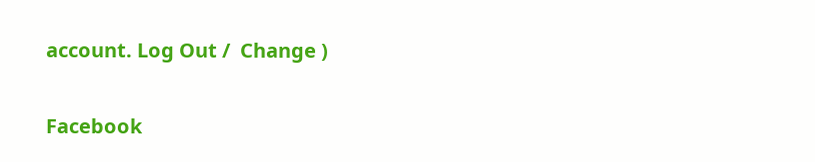account. Log Out /  Change )

Facebook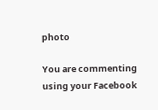photo

You are commenting using your Facebook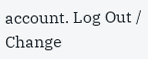account. Log Out /  Change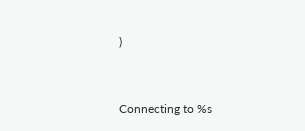)


Connecting to %s